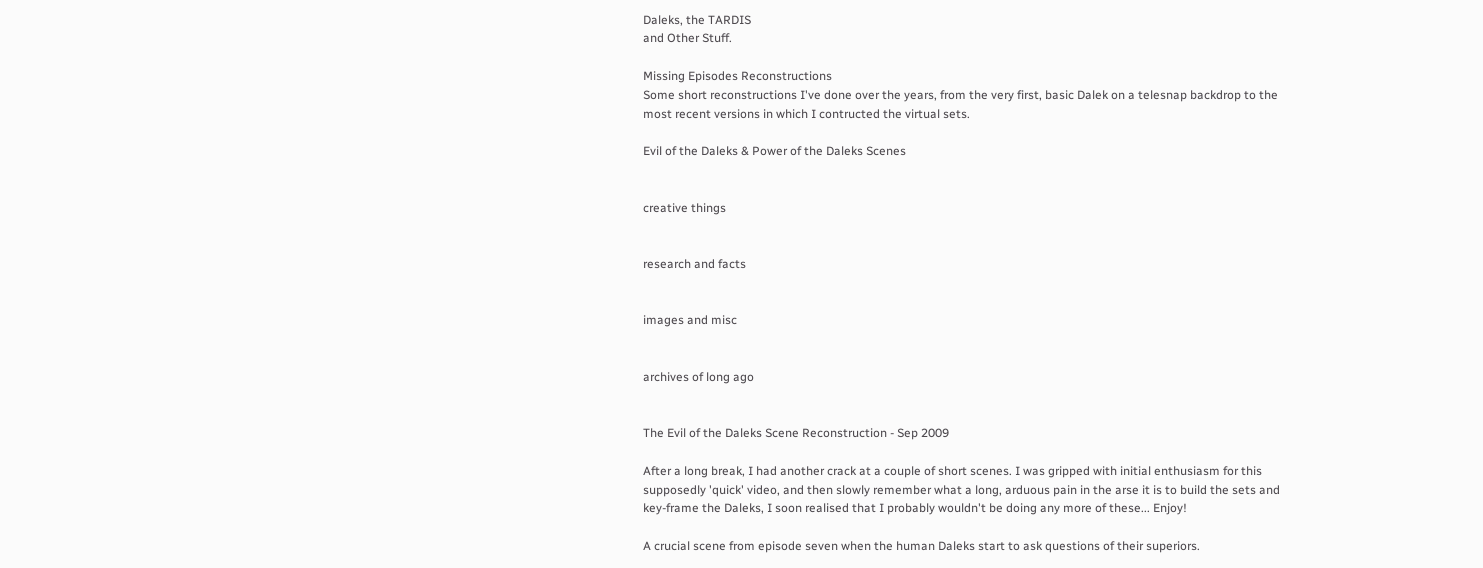Daleks, the TARDIS
and Other Stuff.

Missing Episodes Reconstructions
Some short reconstructions I've done over the years, from the very first, basic Dalek on a telesnap backdrop to the most recent versions in which I contructed the virtual sets.

Evil of the Daleks & Power of the Daleks Scenes


creative things


research and facts


images and misc


archives of long ago


The Evil of the Daleks Scene Reconstruction - Sep 2009

After a long break, I had another crack at a couple of short scenes. I was gripped with initial enthusiasm for this supposedly 'quick' video, and then slowly remember what a long, arduous pain in the arse it is to build the sets and key-frame the Daleks, I soon realised that I probably wouldn't be doing any more of these... Enjoy!

A crucial scene from episode seven when the human Daleks start to ask questions of their superiors.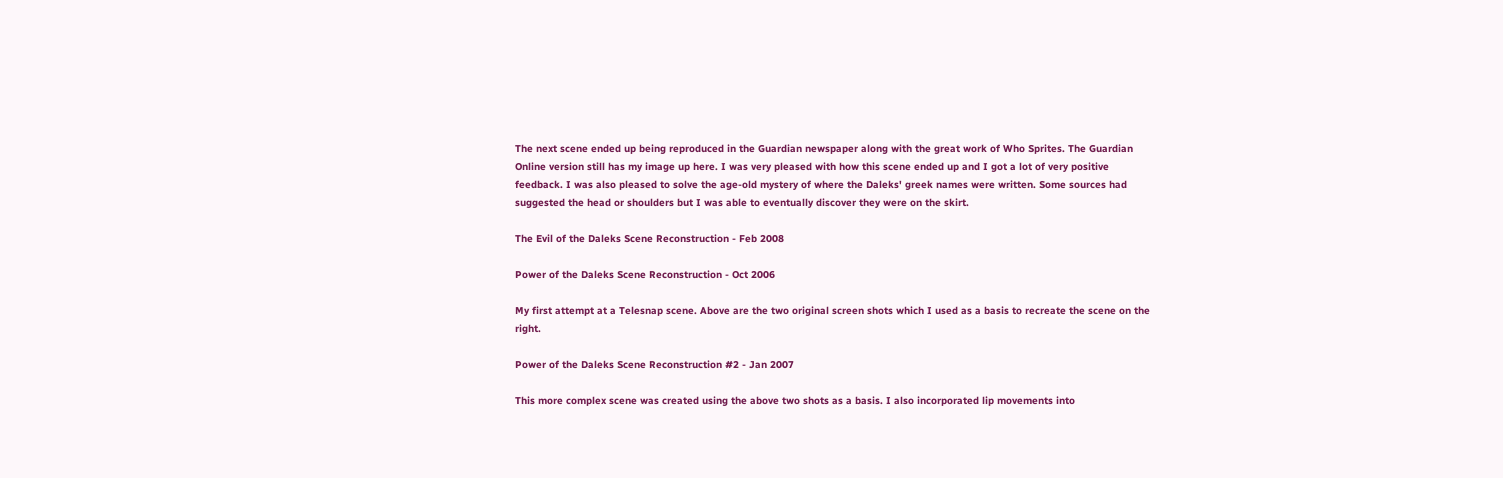The next scene ended up being reproduced in the Guardian newspaper along with the great work of Who Sprites. The Guardian Online version still has my image up here. I was very pleased with how this scene ended up and I got a lot of very positive feedback. I was also pleased to solve the age-old mystery of where the Daleks' greek names were written. Some sources had suggested the head or shoulders but I was able to eventually discover they were on the skirt.

The Evil of the Daleks Scene Reconstruction - Feb 2008

Power of the Daleks Scene Reconstruction - Oct 2006

My first attempt at a Telesnap scene. Above are the two original screen shots which I used as a basis to recreate the scene on the right.

Power of the Daleks Scene Reconstruction #2 - Jan 2007

This more complex scene was created using the above two shots as a basis. I also incorporated lip movements into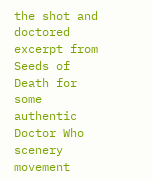the shot and doctored excerpt from Seeds of Death for some authentic Doctor Who scenery movement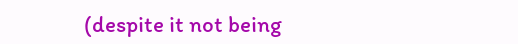(despite it not being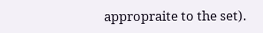appropraite to the set).